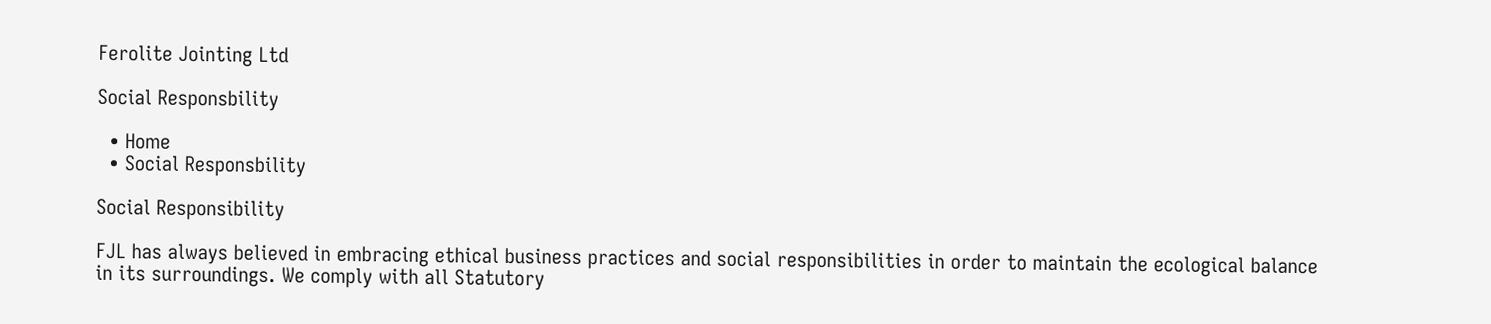Ferolite Jointing Ltd

Social Responsbility

  • Home
  • Social Responsbility

Social Responsibility

FJL has always believed in embracing ethical business practices and social responsibilities in order to maintain the ecological balance in its surroundings. We comply with all Statutory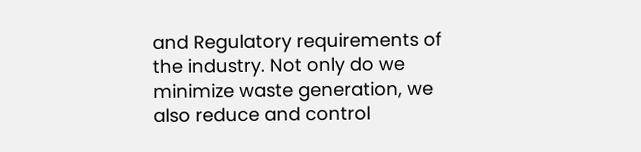and Regulatory requirements of the industry. Not only do we minimize waste generation, we also reduce and control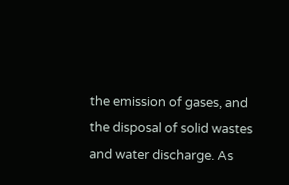the emission of gases, and the disposal of solid wastes and water discharge. As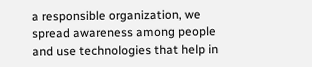a responsible organization, we spread awareness among people and use technologies that help in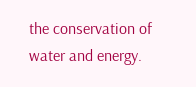the conservation of water and energy.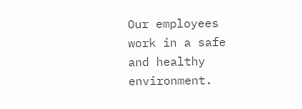Our employees work in a safe and healthy environment.